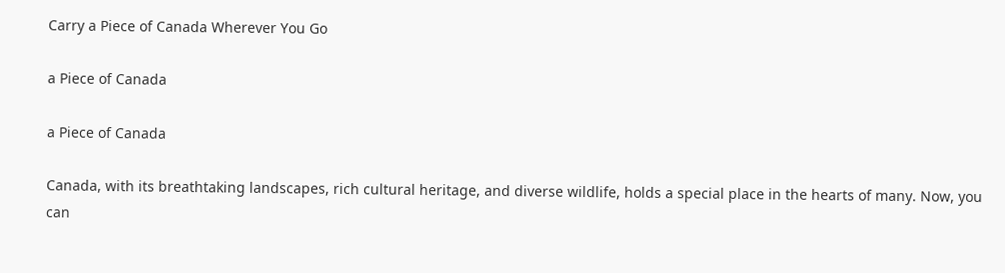Carry a Piece of Canada Wherever You Go

a Piece of Canada

a Piece of Canada

Canada, with its breathtaking landscapes, rich cultural heritage, and diverse wildlife, holds a special place in the hearts of many. Now, you can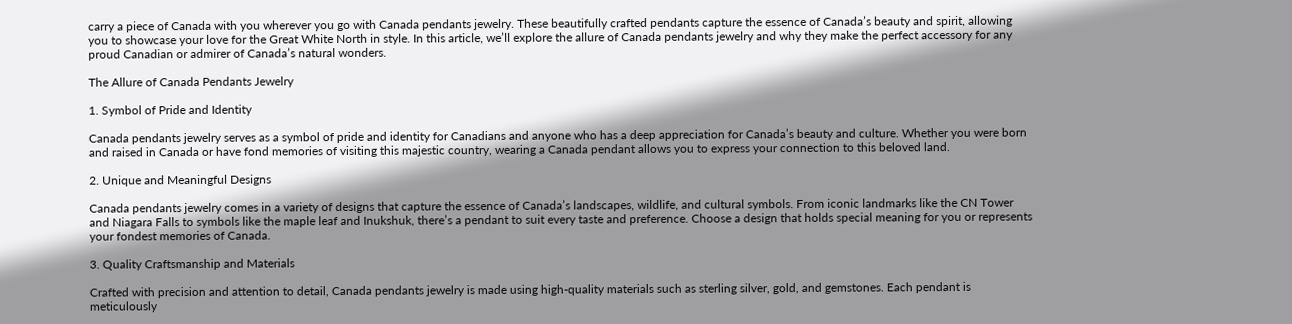carry a piece of Canada with you wherever you go with Canada pendants jewelry. These beautifully crafted pendants capture the essence of Canada’s beauty and spirit, allowing you to showcase your love for the Great White North in style. In this article, we’ll explore the allure of Canada pendants jewelry and why they make the perfect accessory for any proud Canadian or admirer of Canada’s natural wonders.

The Allure of Canada Pendants Jewelry

1. Symbol of Pride and Identity

Canada pendants jewelry serves as a symbol of pride and identity for Canadians and anyone who has a deep appreciation for Canada’s beauty and culture. Whether you were born and raised in Canada or have fond memories of visiting this majestic country, wearing a Canada pendant allows you to express your connection to this beloved land.

2. Unique and Meaningful Designs

Canada pendants jewelry comes in a variety of designs that capture the essence of Canada’s landscapes, wildlife, and cultural symbols. From iconic landmarks like the CN Tower and Niagara Falls to symbols like the maple leaf and Inukshuk, there’s a pendant to suit every taste and preference. Choose a design that holds special meaning for you or represents your fondest memories of Canada.

3. Quality Craftsmanship and Materials

Crafted with precision and attention to detail, Canada pendants jewelry is made using high-quality materials such as sterling silver, gold, and gemstones. Each pendant is meticulously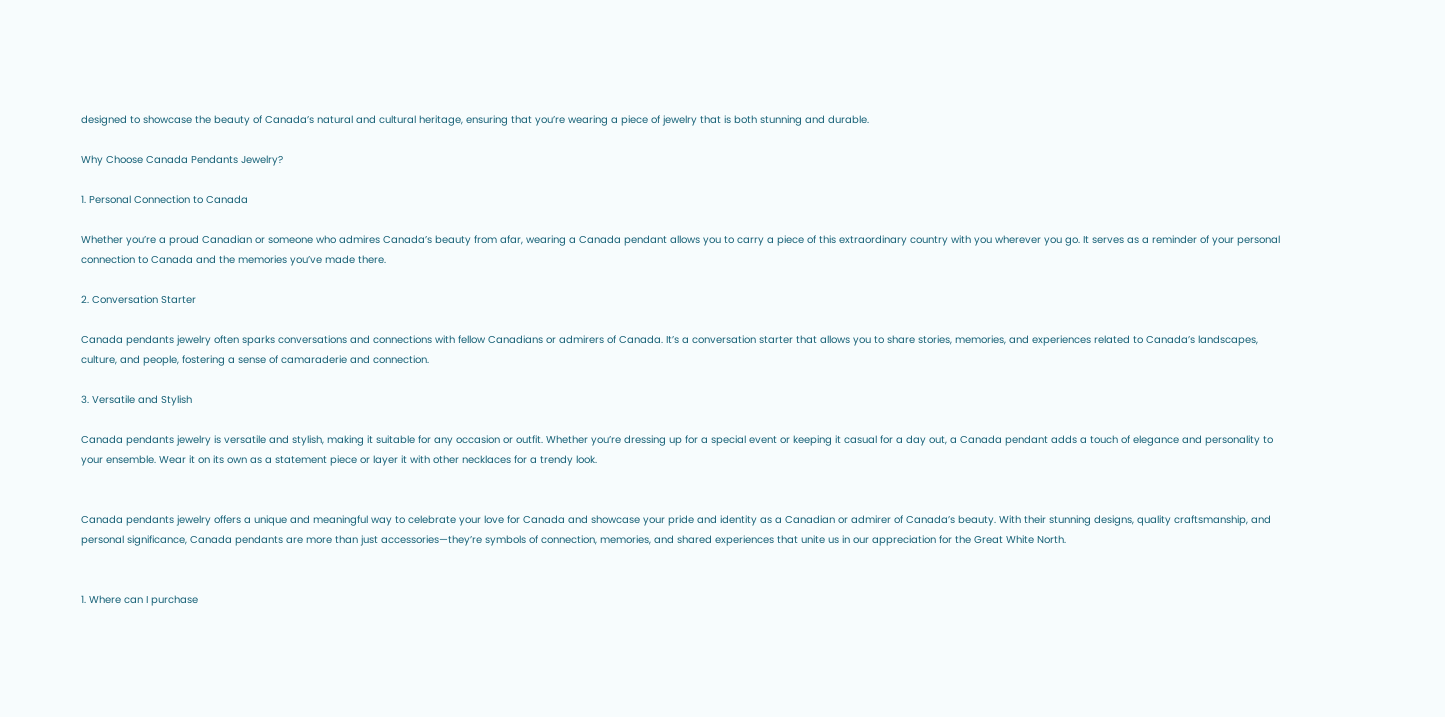designed to showcase the beauty of Canada’s natural and cultural heritage, ensuring that you’re wearing a piece of jewelry that is both stunning and durable.

Why Choose Canada Pendants Jewelry?

1. Personal Connection to Canada

Whether you’re a proud Canadian or someone who admires Canada’s beauty from afar, wearing a Canada pendant allows you to carry a piece of this extraordinary country with you wherever you go. It serves as a reminder of your personal connection to Canada and the memories you’ve made there.

2. Conversation Starter

Canada pendants jewelry often sparks conversations and connections with fellow Canadians or admirers of Canada. It’s a conversation starter that allows you to share stories, memories, and experiences related to Canada’s landscapes, culture, and people, fostering a sense of camaraderie and connection.

3. Versatile and Stylish

Canada pendants jewelry is versatile and stylish, making it suitable for any occasion or outfit. Whether you’re dressing up for a special event or keeping it casual for a day out, a Canada pendant adds a touch of elegance and personality to your ensemble. Wear it on its own as a statement piece or layer it with other necklaces for a trendy look.


Canada pendants jewelry offers a unique and meaningful way to celebrate your love for Canada and showcase your pride and identity as a Canadian or admirer of Canada’s beauty. With their stunning designs, quality craftsmanship, and personal significance, Canada pendants are more than just accessories—they’re symbols of connection, memories, and shared experiences that unite us in our appreciation for the Great White North.


1. Where can I purchase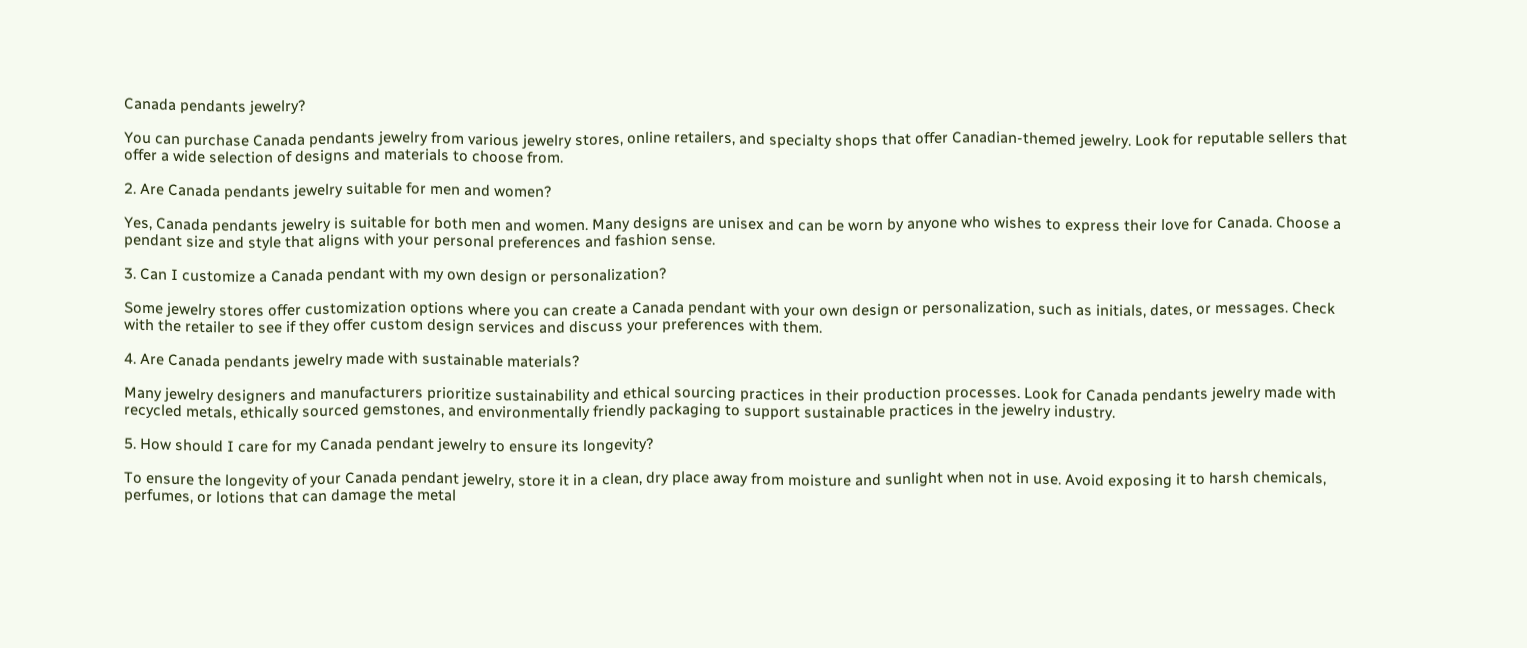Canada pendants jewelry?

You can purchase Canada pendants jewelry from various jewelry stores, online retailers, and specialty shops that offer Canadian-themed jewelry. Look for reputable sellers that offer a wide selection of designs and materials to choose from.

2. Are Canada pendants jewelry suitable for men and women?

Yes, Canada pendants jewelry is suitable for both men and women. Many designs are unisex and can be worn by anyone who wishes to express their love for Canada. Choose a pendant size and style that aligns with your personal preferences and fashion sense.

3. Can I customize a Canada pendant with my own design or personalization?

Some jewelry stores offer customization options where you can create a Canada pendant with your own design or personalization, such as initials, dates, or messages. Check with the retailer to see if they offer custom design services and discuss your preferences with them.

4. Are Canada pendants jewelry made with sustainable materials?

Many jewelry designers and manufacturers prioritize sustainability and ethical sourcing practices in their production processes. Look for Canada pendants jewelry made with recycled metals, ethically sourced gemstones, and environmentally friendly packaging to support sustainable practices in the jewelry industry.

5. How should I care for my Canada pendant jewelry to ensure its longevity?

To ensure the longevity of your Canada pendant jewelry, store it in a clean, dry place away from moisture and sunlight when not in use. Avoid exposing it to harsh chemicals, perfumes, or lotions that can damage the metal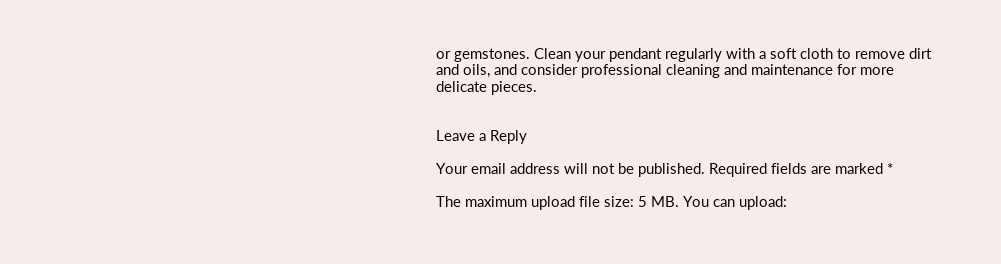or gemstones. Clean your pendant regularly with a soft cloth to remove dirt and oils, and consider professional cleaning and maintenance for more delicate pieces.


Leave a Reply

Your email address will not be published. Required fields are marked *

The maximum upload file size: 5 MB. You can upload: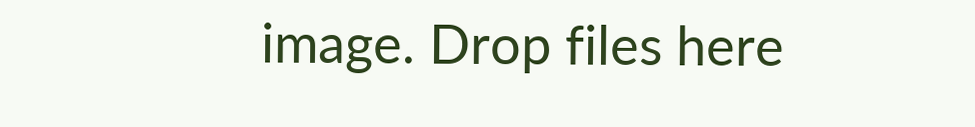image. Drop files here